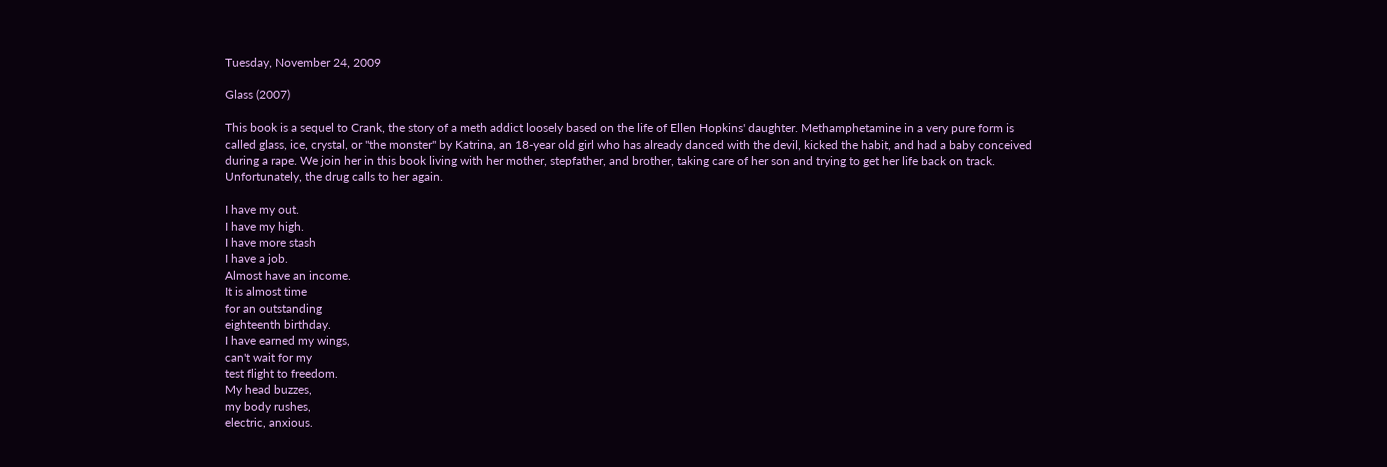Tuesday, November 24, 2009

Glass (2007)

This book is a sequel to Crank, the story of a meth addict loosely based on the life of Ellen Hopkins' daughter. Methamphetamine in a very pure form is called glass, ice, crystal, or "the monster" by Katrina, an 18-year old girl who has already danced with the devil, kicked the habit, and had a baby conceived during a rape. We join her in this book living with her mother, stepfather, and brother, taking care of her son and trying to get her life back on track. Unfortunately, the drug calls to her again.

I have my out.
I have my high.
I have more stash
I have a job.
Almost have an income.
It is almost time
for an outstanding
eighteenth birthday.
I have earned my wings,
can't wait for my
test flight to freedom.
My head buzzes,
my body rushes,
electric, anxious.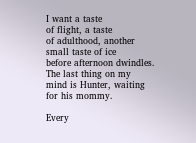I want a taste
of flight, a taste
of adulthood, another
small taste of ice
before afternoon dwindles.
The last thing on my
mind is Hunter, waiting
for his mommy.

Every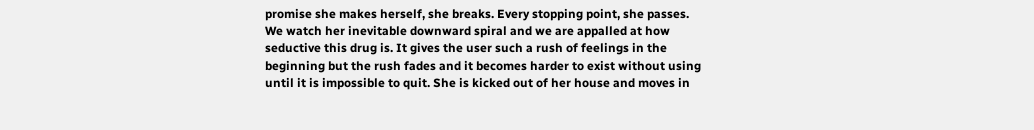promise she makes herself, she breaks. Every stopping point, she passes. We watch her inevitable downward spiral and we are appalled at how seductive this drug is. It gives the user such a rush of feelings in the beginning but the rush fades and it becomes harder to exist without using until it is impossible to quit. She is kicked out of her house and moves in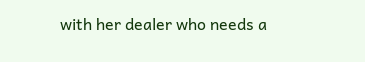with her dealer who needs a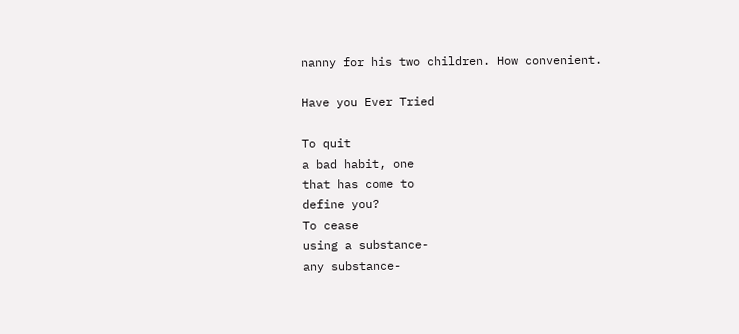nanny for his two children. How convenient.

Have you Ever Tried

To quit
a bad habit, one
that has come to
define you?
To cease
using a substance-
any substance-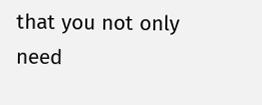that you not only
need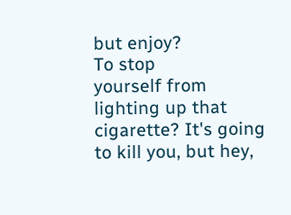but enjoy?
To stop
yourself from
lighting up that
cigarette? It's going
to kill you, but hey,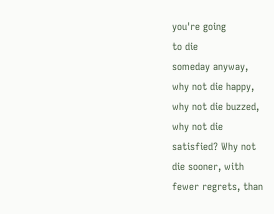you're going
to die
someday anyway,
why not die happy,
why not die buzzed,
why not die
satisfied? Why not
die sooner, with
fewer regrets, than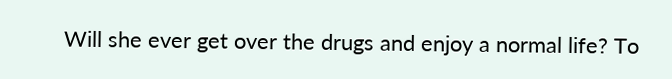Will she ever get over the drugs and enjoy a normal life? To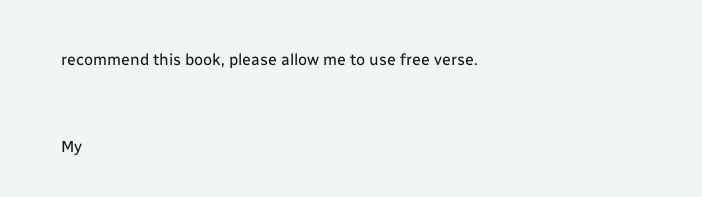recommend this book, please allow me to use free verse.


My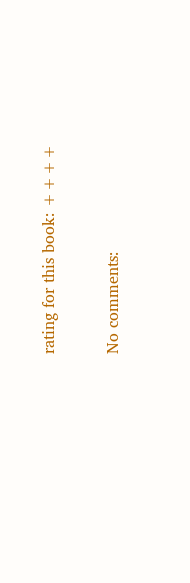rating for this book: ++++

No comments: